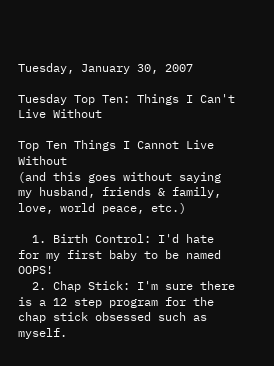Tuesday, January 30, 2007

Tuesday Top Ten: Things I Can't Live Without

Top Ten Things I Cannot Live Without
(and this goes without saying my husband, friends & family, love, world peace, etc.)

  1. Birth Control: I'd hate for my first baby to be named OOPS!
  2. Chap Stick: I'm sure there is a 12 step program for the chap stick obsessed such as myself.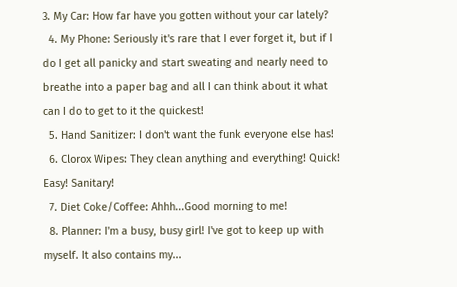3. My Car: How far have you gotten without your car lately?
  4. My Phone: Seriously it's rare that I ever forget it, but if I do I get all panicky and start sweating and nearly need to breathe into a paper bag and all I can think about it what can I do to get to it the quickest!
  5. Hand Sanitizer: I don't want the funk everyone else has!
  6. Clorox Wipes: They clean anything and everything! Quick! Easy! Sanitary!
  7. Diet Coke/Coffee: Ahhh...Good morning to me!
  8. Planner: I'm a busy, busy girl! I've got to keep up with myself. It also contains my...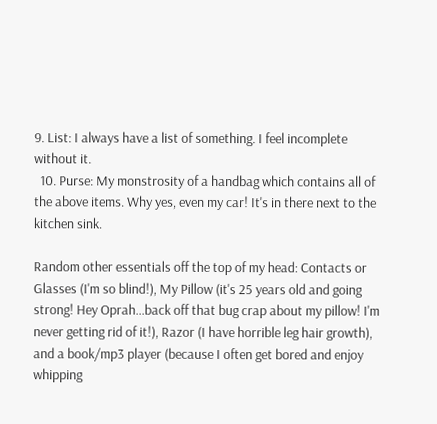9. List: I always have a list of something. I feel incomplete without it.
  10. Purse: My monstrosity of a handbag which contains all of the above items. Why yes, even my car! It's in there next to the kitchen sink.

Random other essentials off the top of my head: Contacts or Glasses (I'm so blind!), My Pillow (it's 25 years old and going strong! Hey Oprah...back off that bug crap about my pillow! I'm never getting rid of it!), Razor (I have horrible leg hair growth), and a book/mp3 player (because I often get bored and enjoy whipping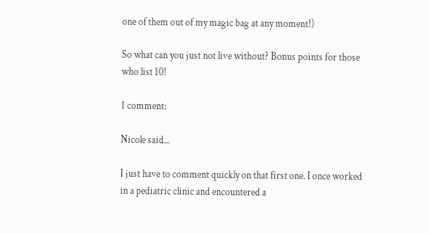one of them out of my magic bag at any moment!)

So what can you just not live without? Bonus points for those who list 10!

1 comment:

Nicole said...

I just have to comment quickly on that first one. I once worked in a pediatric clinic and encountered a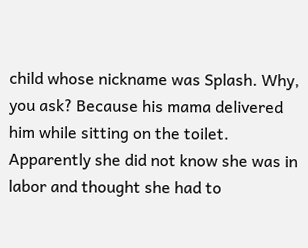child whose nickname was Splash. Why, you ask? Because his mama delivered him while sitting on the toilet. Apparently she did not know she was in labor and thought she had to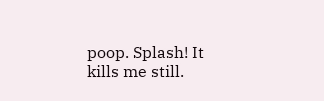poop. Splash! It kills me still.